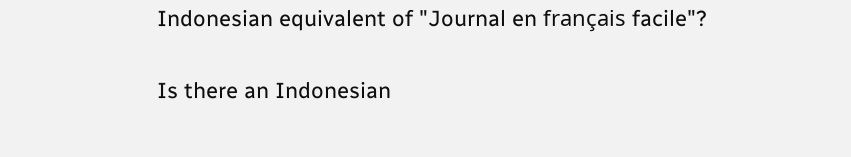Indonesian equivalent of "Journal en français facile"?

Is there an Indonesian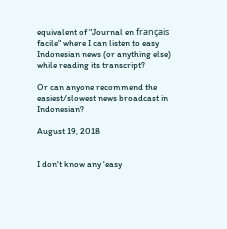equivalent of "Journal en français facile" where I can listen to easy Indonesian news (or anything else) while reading its transcript?

Or can anyone recommend the easiest/slowest news broadcast in Indonesian?

August 19, 2018


I don't know any 'easy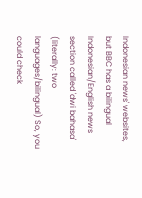Indonesian news' websites, but BBC has a bilingual Indonesian/English news section called 'dwi bahasa' (literally: two languages/bilingual) So, you could check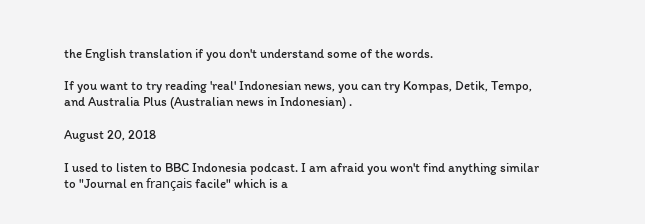the English translation if you don't understand some of the words.

If you want to try reading 'real' Indonesian news, you can try Kompas, Detik, Tempo, and Australia Plus (Australian news in Indonesian) .

August 20, 2018

I used to listen to BBC Indonesia podcast. I am afraid you won't find anything similar to "Journal en français facile" which is a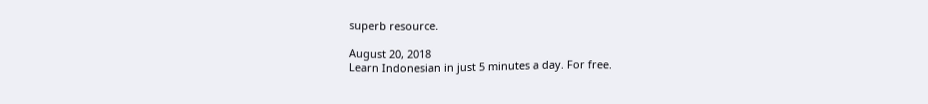superb resource.

August 20, 2018
Learn Indonesian in just 5 minutes a day. For free.